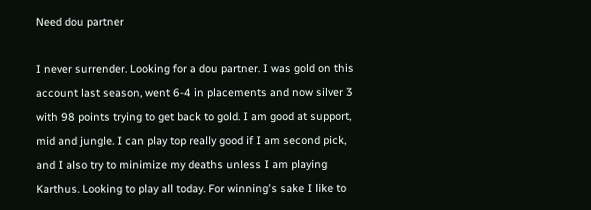Need dou partner

I never surrender. Looking for a dou partner. I was gold on this account last season, went 6-4 in placements and now silver 3 with 98 points trying to get back to gold. I am good at support, mid and jungle. I can play top really good if I am second pick, and I also try to minimize my deaths unless I am playing Karthus. Looking to play all today. For winning's sake I like to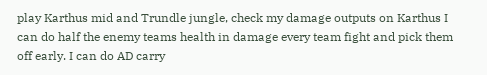play Karthus mid and Trundle jungle, check my damage outputs on Karthus I can do half the enemy teams health in damage every team fight and pick them off early. I can do AD carry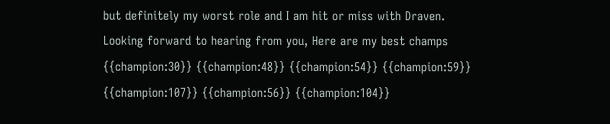but definitely my worst role and I am hit or miss with Draven. Looking forward to hearing from you, Here are my best champs {{champion:30}} {{champion:48}} {{champion:54}} {{champion:59}} {{champion:107}} {{champion:56}} {{champion:104}}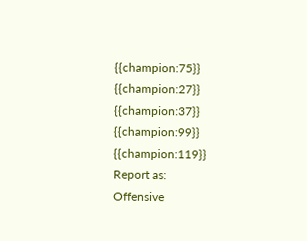{{champion:75}} {{champion:27}} {{champion:37}} {{champion:99}} {{champion:119}}
Report as:
Offensive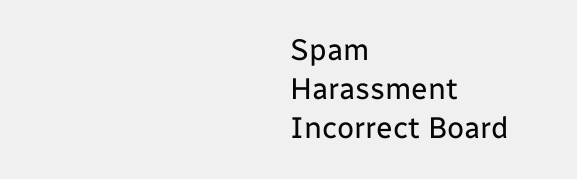Spam Harassment Incorrect Board